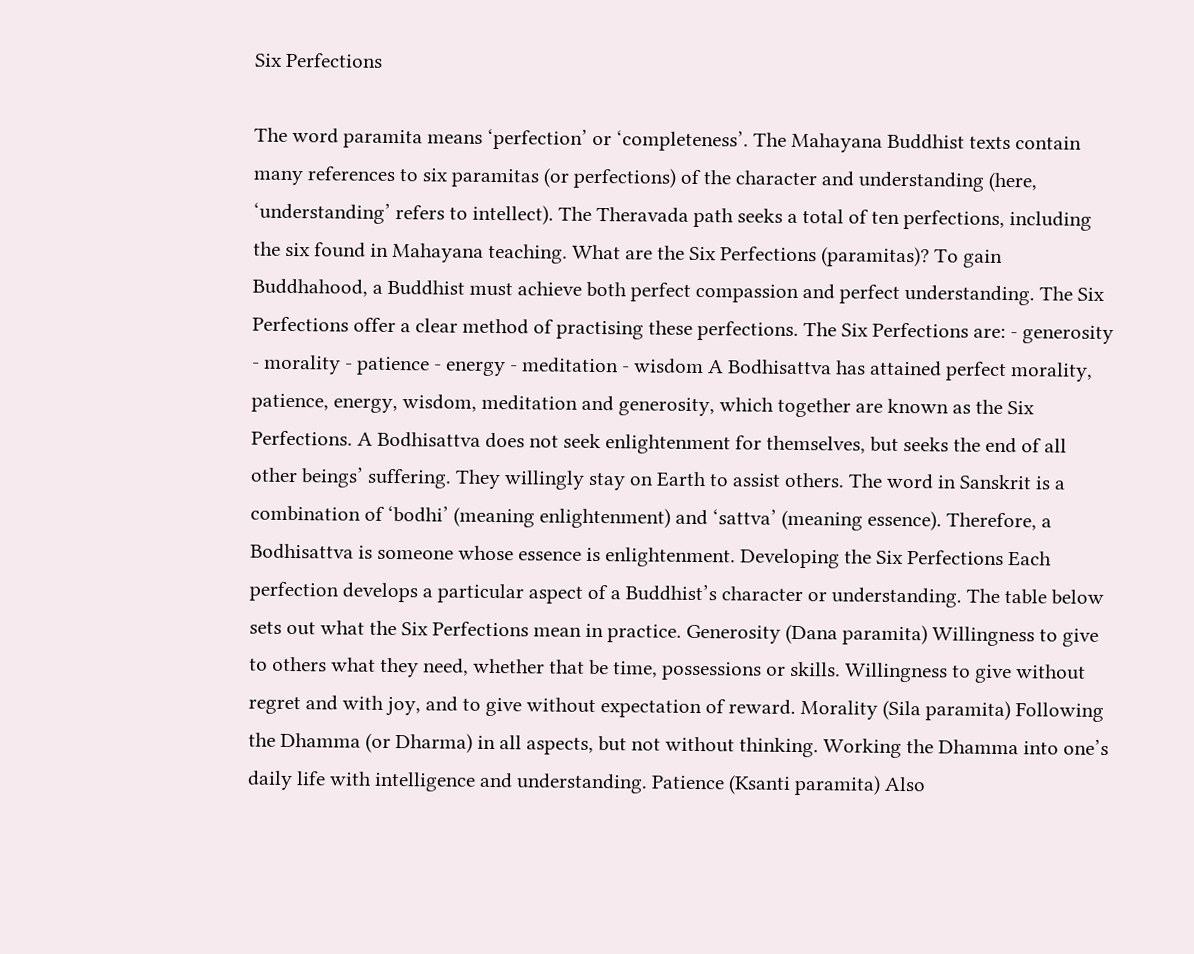Six Perfections

The word paramita means ‘perfection’ or ‘completeness’. The Mahayana Buddhist texts contain many references to six paramitas (or perfections) of the character and understanding (here, ‘understanding’ refers to intellect). The Theravada path seeks a total of ten perfections, including the six found in Mahayana teaching. What are the Six Perfections (paramitas)? To gain Buddhahood, a Buddhist must achieve both perfect compassion and perfect understanding. The Six Perfections offer a clear method of practising these perfections. The Six Perfections are: - generosity - morality - patience - energy - meditation - wisdom A Bodhisattva has attained perfect morality, patience, energy, wisdom, meditation and generosity, which together are known as the Six Perfections. A Bodhisattva does not seek enlightenment for themselves, but seeks the end of all other beings’ suffering. They willingly stay on Earth to assist others. The word in Sanskrit is a combination of ‘bodhi’ (meaning enlightenment) and ‘sattva’ (meaning essence). Therefore, a Bodhisattva is someone whose essence is enlightenment. Developing the Six Perfections Each perfection develops a particular aspect of a Buddhist’s character or understanding. The table below sets out what the Six Perfections mean in practice. Generosity (Dana paramita) Willingness to give to others what they need, whether that be time, possessions or skills. Willingness to give without regret and with joy, and to give without expectation of reward. Morality (Sila paramita) Following the Dhamma (or Dharma) in all aspects, but not without thinking. Working the Dhamma into one’s daily life with intelligence and understanding. Patience (Ksanti paramita) Also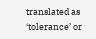translated as ‘tolerance’ or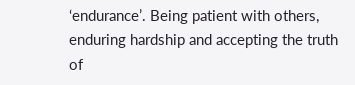‘endurance’. Being patient with others, enduring hardship and accepting the truth of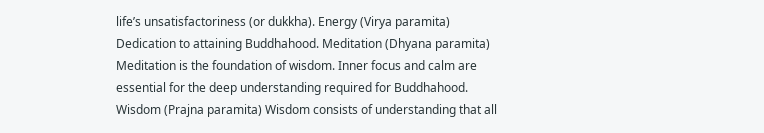life’s unsatisfactoriness (or dukkha). Energy (Virya paramita) Dedication to attaining Buddhahood. Meditation (Dhyana paramita) Meditation is the foundation of wisdom. Inner focus and calm are essential for the deep understanding required for Buddhahood. Wisdom (Prajna paramita) Wisdom consists of understanding that all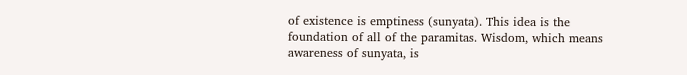of existence is emptiness (sunyata). This idea is the foundation of all of the paramitas. Wisdom, which means awareness of sunyata, is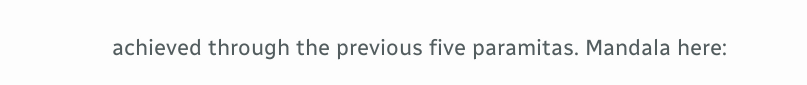achieved through the previous five paramitas. Mandala here: